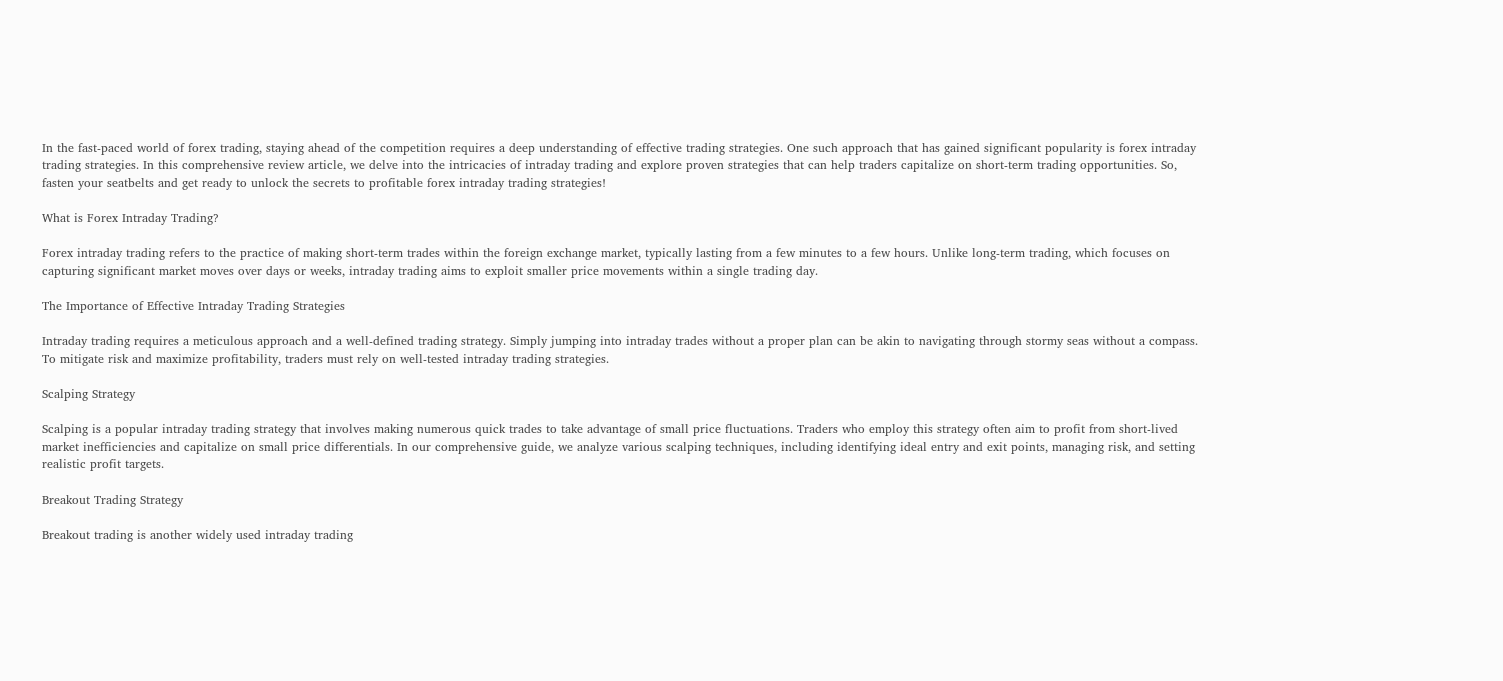In the fast-paced world of forex trading, staying ahead of the competition requires a deep understanding of effective trading strategies. One such approach that has gained significant popularity is forex intraday trading strategies. In this comprehensive review article, we delve into the intricacies of intraday trading and explore proven strategies that can help traders capitalize on short-term trading opportunities. So, fasten your seatbelts and get ready to unlock the secrets to profitable forex intraday trading strategies!

What is Forex Intraday Trading?

Forex intraday trading refers to the practice of making short-term trades within the foreign exchange market, typically lasting from a few minutes to a few hours. Unlike long-term trading, which focuses on capturing significant market moves over days or weeks, intraday trading aims to exploit smaller price movements within a single trading day.

The Importance of Effective Intraday Trading Strategies

Intraday trading requires a meticulous approach and a well-defined trading strategy. Simply jumping into intraday trades without a proper plan can be akin to navigating through stormy seas without a compass. To mitigate risk and maximize profitability, traders must rely on well-tested intraday trading strategies.

Scalping Strategy

Scalping is a popular intraday trading strategy that involves making numerous quick trades to take advantage of small price fluctuations. Traders who employ this strategy often aim to profit from short-lived market inefficiencies and capitalize on small price differentials. In our comprehensive guide, we analyze various scalping techniques, including identifying ideal entry and exit points, managing risk, and setting realistic profit targets.

Breakout Trading Strategy

Breakout trading is another widely used intraday trading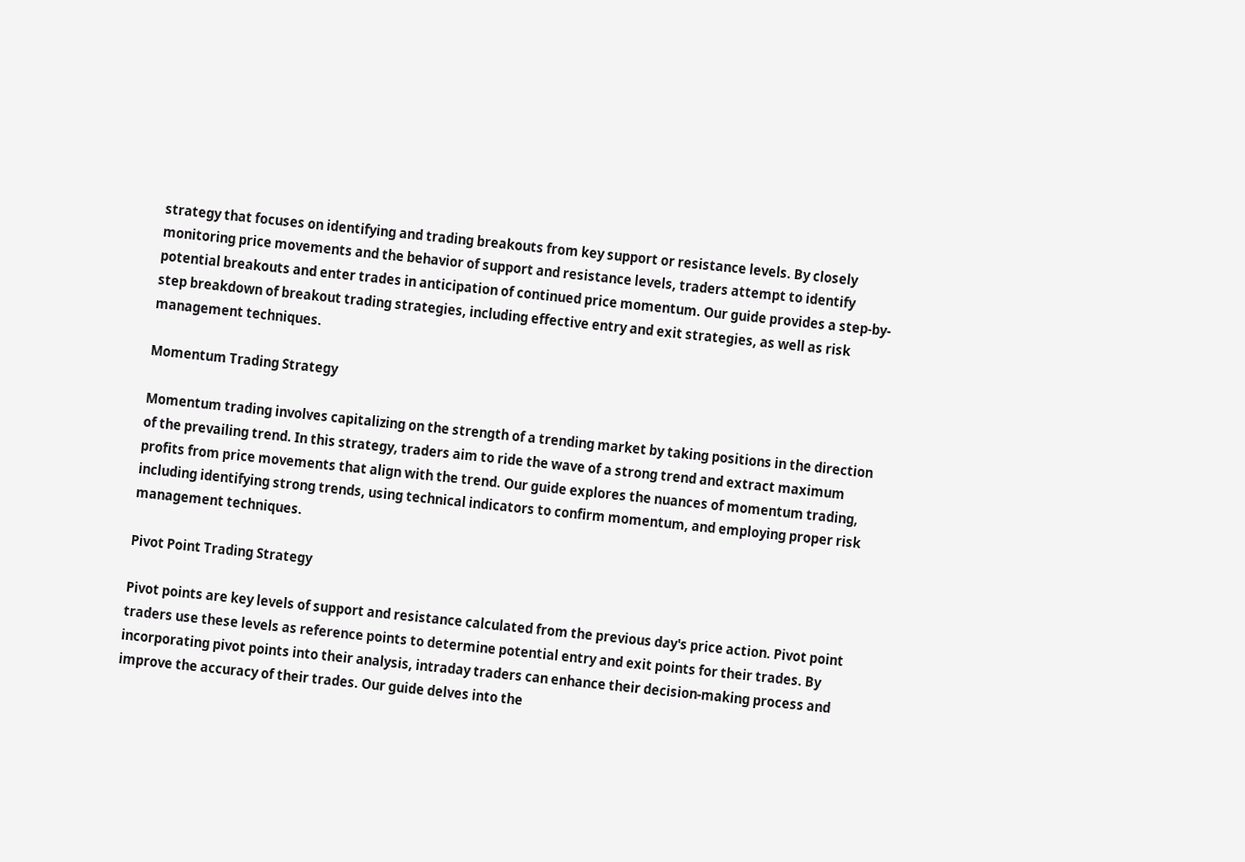strategy that focuses on identifying and trading breakouts from key support or resistance levels. By closely monitoring price movements and the behavior of support and resistance levels, traders attempt to identify potential breakouts and enter trades in anticipation of continued price momentum. Our guide provides a step-by-step breakdown of breakout trading strategies, including effective entry and exit strategies, as well as risk management techniques.

Momentum Trading Strategy

Momentum trading involves capitalizing on the strength of a trending market by taking positions in the direction of the prevailing trend. In this strategy, traders aim to ride the wave of a strong trend and extract maximum profits from price movements that align with the trend. Our guide explores the nuances of momentum trading, including identifying strong trends, using technical indicators to confirm momentum, and employing proper risk management techniques.

Pivot Point Trading Strategy

Pivot points are key levels of support and resistance calculated from the previous day's price action. Pivot point traders use these levels as reference points to determine potential entry and exit points for their trades. By incorporating pivot points into their analysis, intraday traders can enhance their decision-making process and improve the accuracy of their trades. Our guide delves into the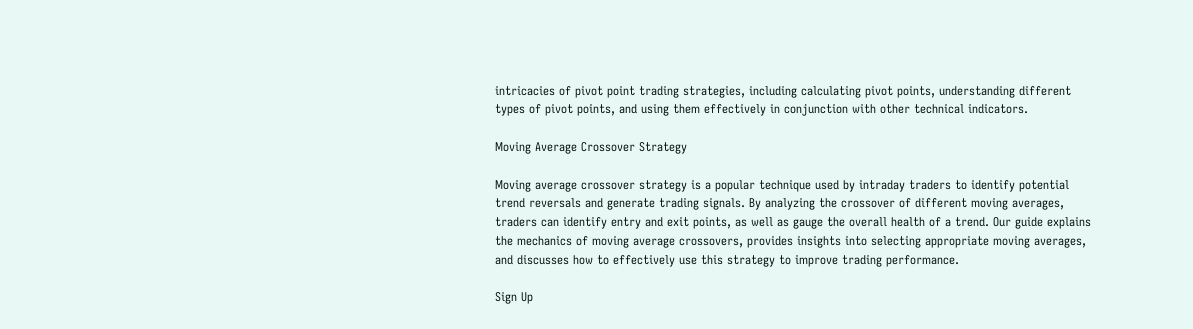intricacies of pivot point trading strategies, including calculating pivot points, understanding different types of pivot points, and using them effectively in conjunction with other technical indicators.

Moving Average Crossover Strategy

Moving average crossover strategy is a popular technique used by intraday traders to identify potential trend reversals and generate trading signals. By analyzing the crossover of different moving averages, traders can identify entry and exit points, as well as gauge the overall health of a trend. Our guide explains the mechanics of moving average crossovers, provides insights into selecting appropriate moving averages, and discusses how to effectively use this strategy to improve trading performance.

Sign Up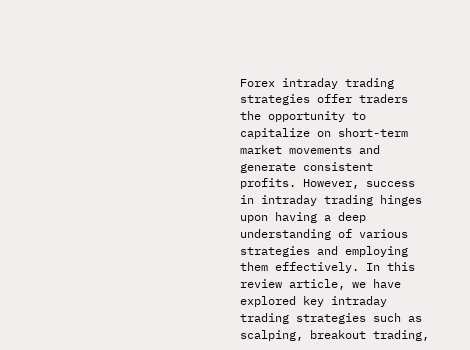Forex intraday trading strategies offer traders the opportunity to capitalize on short-term market movements and generate consistent profits. However, success in intraday trading hinges upon having a deep understanding of various strategies and employing them effectively. In this review article, we have explored key intraday trading strategies such as scalping, breakout trading,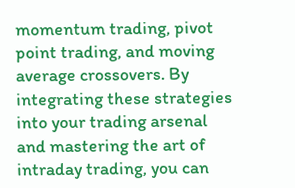momentum trading, pivot point trading, and moving average crossovers. By integrating these strategies into your trading arsenal and mastering the art of intraday trading, you can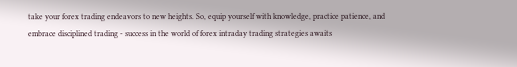take your forex trading endeavors to new heights. So, equip yourself with knowledge, practice patience, and embrace disciplined trading - success in the world of forex intraday trading strategies awaits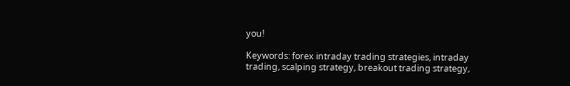you!

Keywords: forex intraday trading strategies, intraday trading, scalping strategy, breakout trading strategy,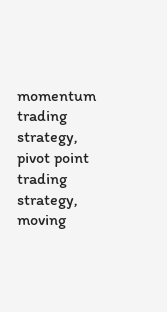momentum trading strategy, pivot point trading strategy, moving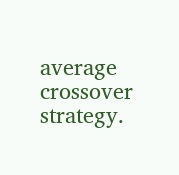average crossover strategy.